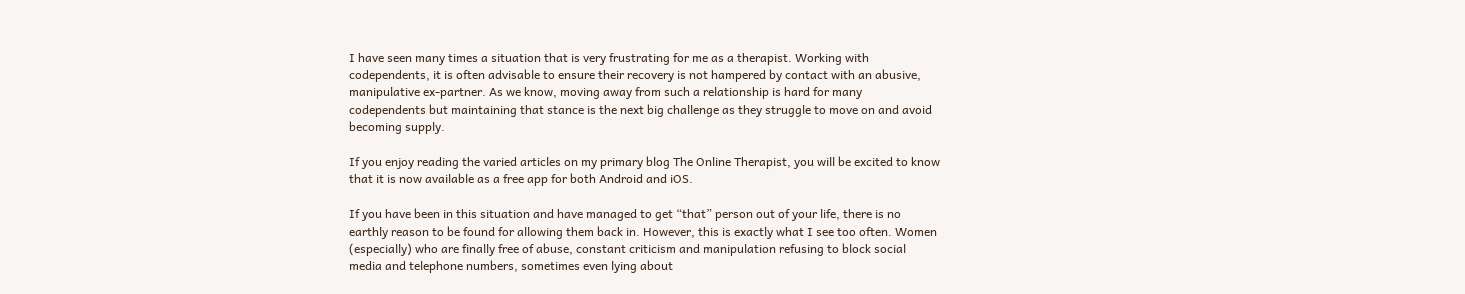I have seen many times a situation that is very frustrating for me as a therapist. Working with codependents, it is often advisable to ensure their recovery is not hampered by contact with an abusive, manipulative ex-partner. As we know, moving away from such a relationship is hard for many codependents but maintaining that stance is the next big challenge as they struggle to move on and avoid becoming supply.

If you enjoy reading the varied articles on my primary blog The Online Therapist, you will be excited to know that it is now available as a free app for both Android and iOS.

If you have been in this situation and have managed to get “that” person out of your life, there is no earthly reason to be found for allowing them back in. However, this is exactly what I see too often. Women (especially) who are finally free of abuse, constant criticism and manipulation refusing to block social media and telephone numbers, sometimes even lying about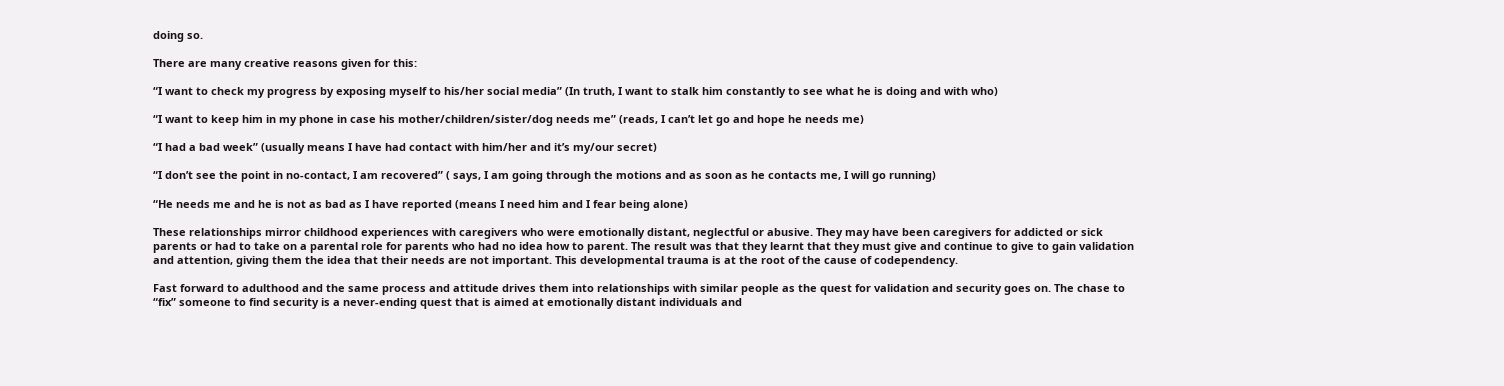doing so.

There are many creative reasons given for this:

“I want to check my progress by exposing myself to his/her social media” (In truth, I want to stalk him constantly to see what he is doing and with who)

“I want to keep him in my phone in case his mother/children/sister/dog needs me” (reads, I can’t let go and hope he needs me)

“I had a bad week” (usually means I have had contact with him/her and it’s my/our secret)

“I don’t see the point in no-contact, I am recovered” ( says, I am going through the motions and as soon as he contacts me, I will go running)

“He needs me and he is not as bad as I have reported (means I need him and I fear being alone)

These relationships mirror childhood experiences with caregivers who were emotionally distant, neglectful or abusive. They may have been caregivers for addicted or sick parents or had to take on a parental role for parents who had no idea how to parent. The result was that they learnt that they must give and continue to give to gain validation and attention, giving them the idea that their needs are not important. This developmental trauma is at the root of the cause of codependency.

Fast forward to adulthood and the same process and attitude drives them into relationships with similar people as the quest for validation and security goes on. The chase to “fix” someone to find security is a never-ending quest that is aimed at emotionally distant individuals and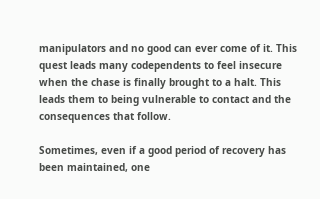manipulators and no good can ever come of it. This quest leads many codependents to feel insecure when the chase is finally brought to a halt. This leads them to being vulnerable to contact and the consequences that follow.

Sometimes, even if a good period of recovery has been maintained, one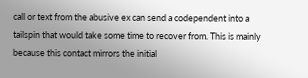call or text from the abusive ex can send a codependent into a tailspin that would take some time to recover from. This is mainly because this contact mirrors the initial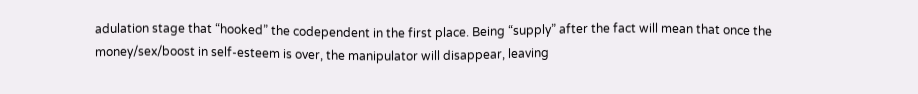adulation stage that “hooked” the codependent in the first place. Being “supply” after the fact will mean that once the money/sex/boost in self-esteem is over, the manipulator will disappear, leaving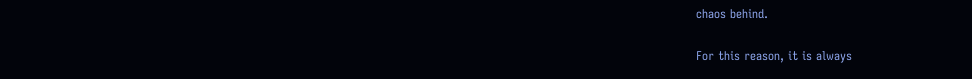chaos behind.

For this reason, it is always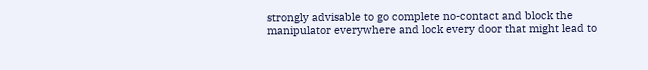strongly advisable to go complete no-contact and block the manipulator everywhere and lock every door that might lead to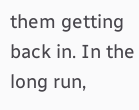them getting back in. In the long run,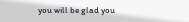you will be glad you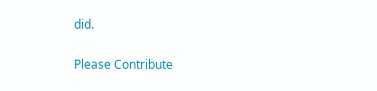did.

Please Contribute